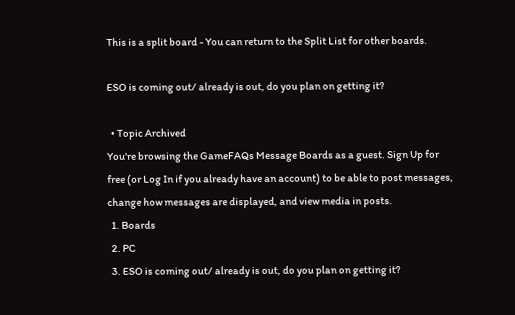This is a split board - You can return to the Split List for other boards.

ESO is coming out/ already is out, do you plan on getting it?

  • Topic Archived
You're browsing the GameFAQs Message Boards as a guest. Sign Up for free (or Log In if you already have an account) to be able to post messages, change how messages are displayed, and view media in posts.
  1. Boards
  2. PC
  3. ESO is coming out/ already is out, do you plan on getting it?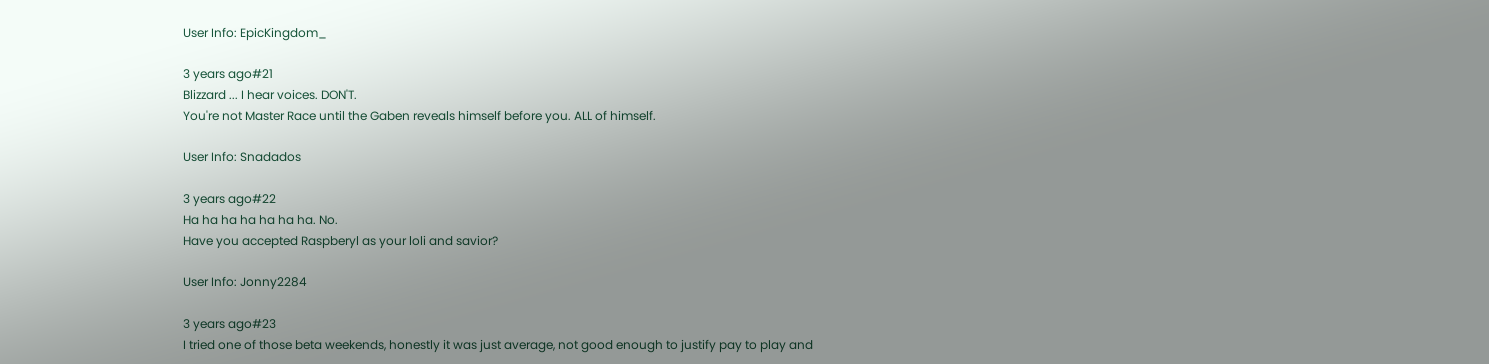User Info: EpicKingdom_

3 years ago#21
Blizzard ... I hear voices. DON'T.
You're not Master Race until the Gaben reveals himself before you. ALL of himself.

User Info: Snadados

3 years ago#22
Ha ha ha ha ha ha ha. No.
Have you accepted Raspberyl as your loli and savior?

User Info: Jonny2284

3 years ago#23
I tried one of those beta weekends, honestly it was just average, not good enough to justify pay to play and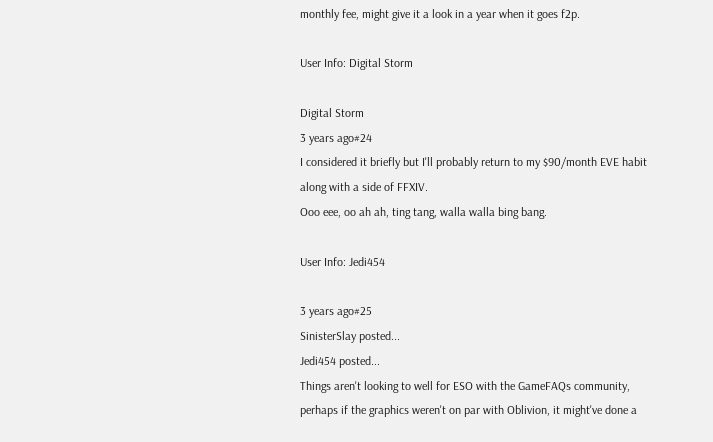monthly fee, might give it a look in a year when it goes f2p.

User Info: Digital Storm

Digital Storm
3 years ago#24
I considered it briefly but I'll probably return to my $90/month EVE habit along with a side of FFXIV.
Ooo eee, oo ah ah, ting tang, walla walla bing bang.

User Info: Jedi454

3 years ago#25
SinisterSlay posted...
Jedi454 posted...
Things aren't looking to well for ESO with the GameFAQs community, perhaps if the graphics weren't on par with Oblivion, it might've done a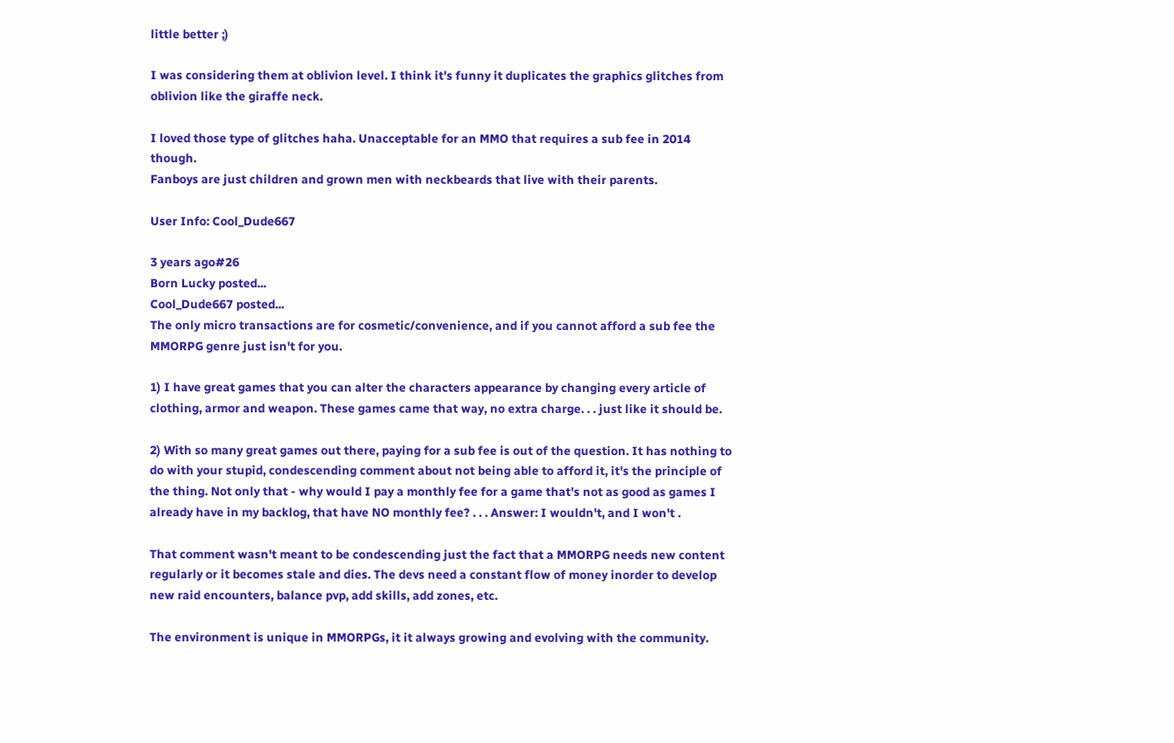little better ;)

I was considering them at oblivion level. I think it's funny it duplicates the graphics glitches from oblivion like the giraffe neck.

I loved those type of glitches haha. Unacceptable for an MMO that requires a sub fee in 2014 though.
Fanboys are just children and grown men with neckbeards that live with their parents.

User Info: Cool_Dude667

3 years ago#26
Born Lucky posted...
Cool_Dude667 posted...
The only micro transactions are for cosmetic/convenience, and if you cannot afford a sub fee the MMORPG genre just isn't for you.

1) I have great games that you can alter the characters appearance by changing every article of clothing, armor and weapon. These games came that way, no extra charge. . . just like it should be.

2) With so many great games out there, paying for a sub fee is out of the question. It has nothing to do with your stupid, condescending comment about not being able to afford it, it's the principle of the thing. Not only that - why would I pay a monthly fee for a game that's not as good as games I already have in my backlog, that have NO monthly fee? . . . Answer: I wouldn't, and I won't .

That comment wasn't meant to be condescending just the fact that a MMORPG needs new content regularly or it becomes stale and dies. The devs need a constant flow of money inorder to develop new raid encounters, balance pvp, add skills, add zones, etc.

The environment is unique in MMORPGs, it it always growing and evolving with the community.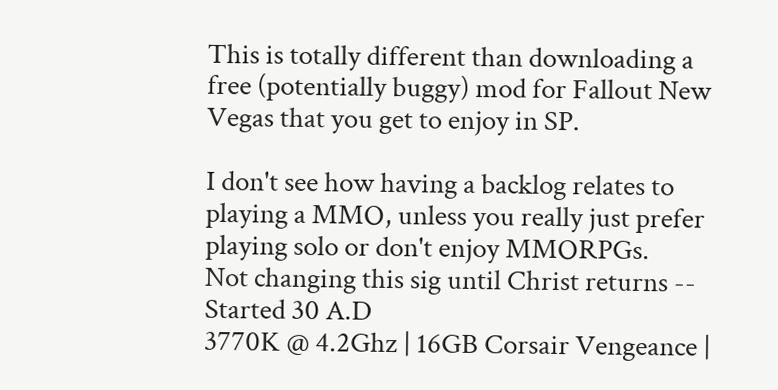This is totally different than downloading a free (potentially buggy) mod for Fallout New Vegas that you get to enjoy in SP.

I don't see how having a backlog relates to playing a MMO, unless you really just prefer playing solo or don't enjoy MMORPGs.
Not changing this sig until Christ returns -- Started 30 A.D
3770K @ 4.2Ghz | 16GB Corsair Vengeance |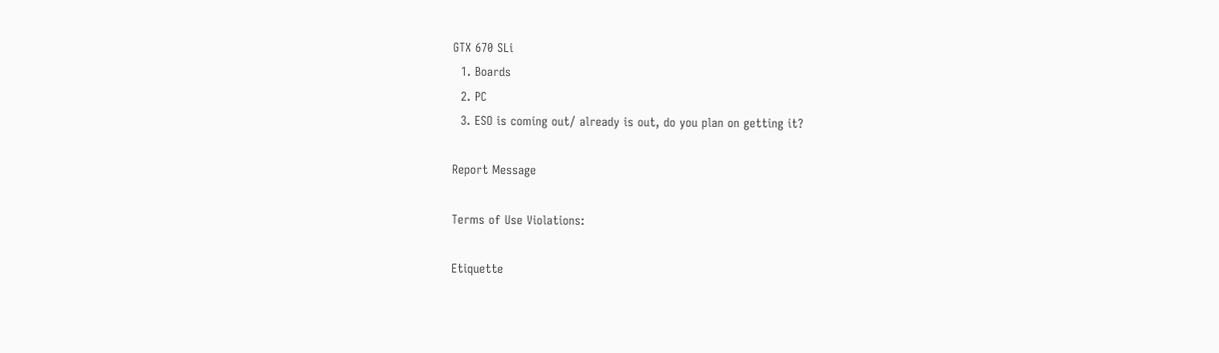GTX 670 SLi
  1. Boards
  2. PC
  3. ESO is coming out/ already is out, do you plan on getting it?

Report Message

Terms of Use Violations:

Etiquette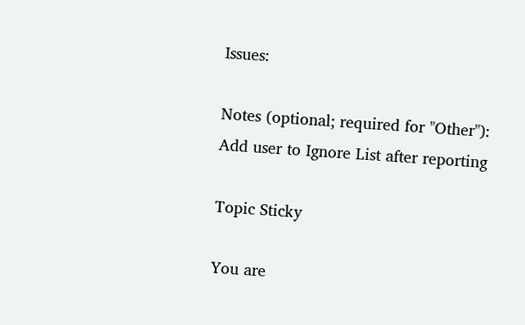Issues:

Notes (optional; required for "Other"):
Add user to Ignore List after reporting

Topic Sticky

You are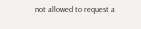not allowed to request a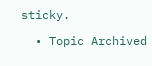sticky.

  • Topic Archived